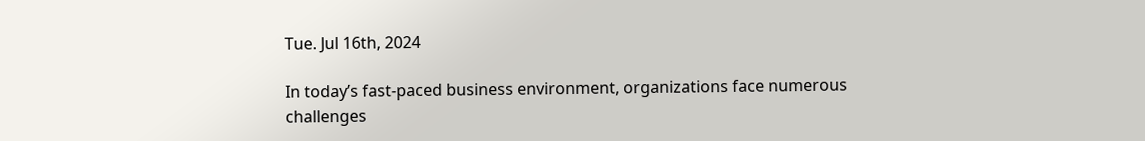Tue. Jul 16th, 2024

In today’s fast-paced business environment, organizations face numerous challenges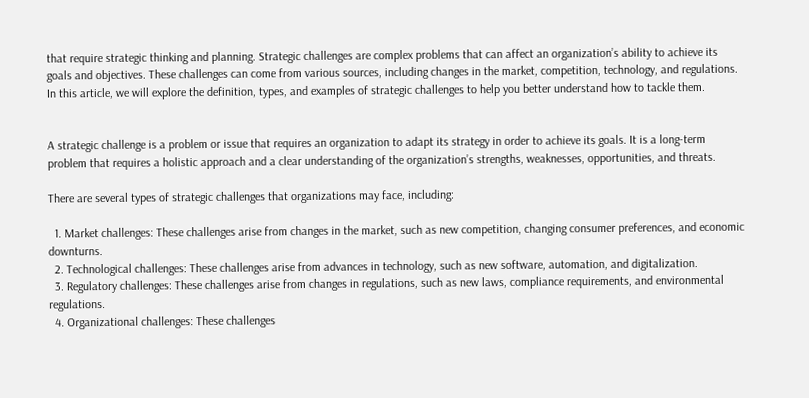that require strategic thinking and planning. Strategic challenges are complex problems that can affect an organization’s ability to achieve its goals and objectives. These challenges can come from various sources, including changes in the market, competition, technology, and regulations. In this article, we will explore the definition, types, and examples of strategic challenges to help you better understand how to tackle them.


A strategic challenge is a problem or issue that requires an organization to adapt its strategy in order to achieve its goals. It is a long-term problem that requires a holistic approach and a clear understanding of the organization’s strengths, weaknesses, opportunities, and threats.

There are several types of strategic challenges that organizations may face, including:

  1. Market challenges: These challenges arise from changes in the market, such as new competition, changing consumer preferences, and economic downturns.
  2. Technological challenges: These challenges arise from advances in technology, such as new software, automation, and digitalization.
  3. Regulatory challenges: These challenges arise from changes in regulations, such as new laws, compliance requirements, and environmental regulations.
  4. Organizational challenges: These challenges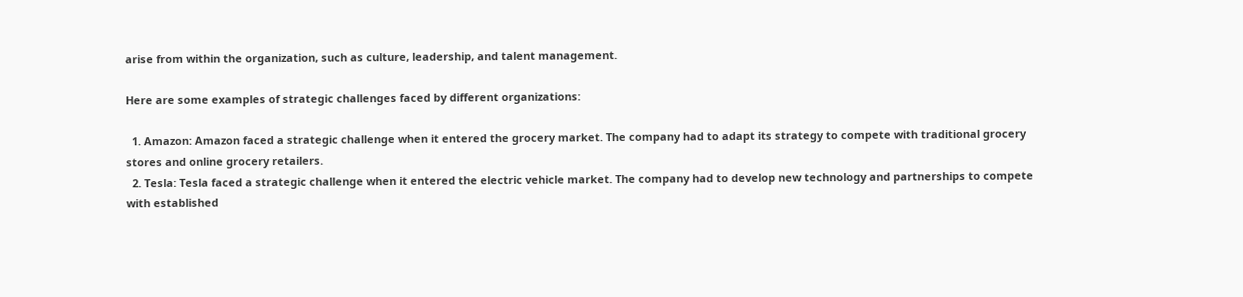arise from within the organization, such as culture, leadership, and talent management.

Here are some examples of strategic challenges faced by different organizations:

  1. Amazon: Amazon faced a strategic challenge when it entered the grocery market. The company had to adapt its strategy to compete with traditional grocery stores and online grocery retailers.
  2. Tesla: Tesla faced a strategic challenge when it entered the electric vehicle market. The company had to develop new technology and partnerships to compete with established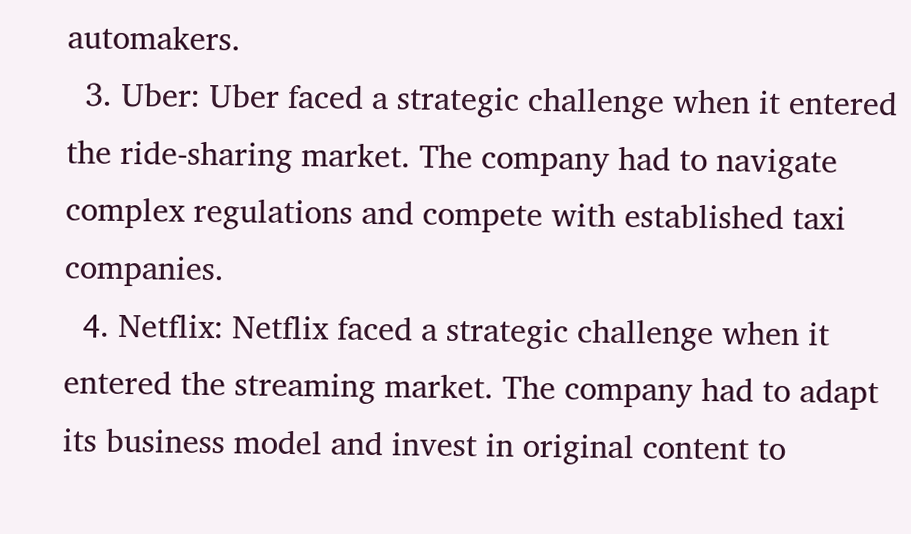automakers.
  3. Uber: Uber faced a strategic challenge when it entered the ride-sharing market. The company had to navigate complex regulations and compete with established taxi companies.
  4. Netflix: Netflix faced a strategic challenge when it entered the streaming market. The company had to adapt its business model and invest in original content to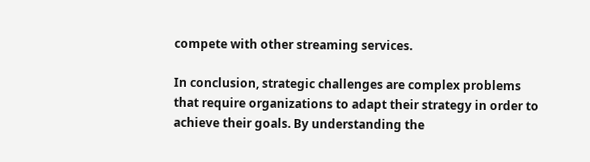compete with other streaming services.

In conclusion, strategic challenges are complex problems that require organizations to adapt their strategy in order to achieve their goals. By understanding the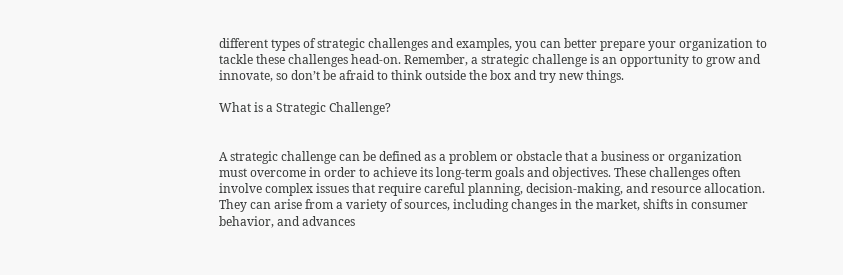different types of strategic challenges and examples, you can better prepare your organization to tackle these challenges head-on. Remember, a strategic challenge is an opportunity to grow and innovate, so don’t be afraid to think outside the box and try new things.

What is a Strategic Challenge?


A strategic challenge can be defined as a problem or obstacle that a business or organization must overcome in order to achieve its long-term goals and objectives. These challenges often involve complex issues that require careful planning, decision-making, and resource allocation. They can arise from a variety of sources, including changes in the market, shifts in consumer behavior, and advances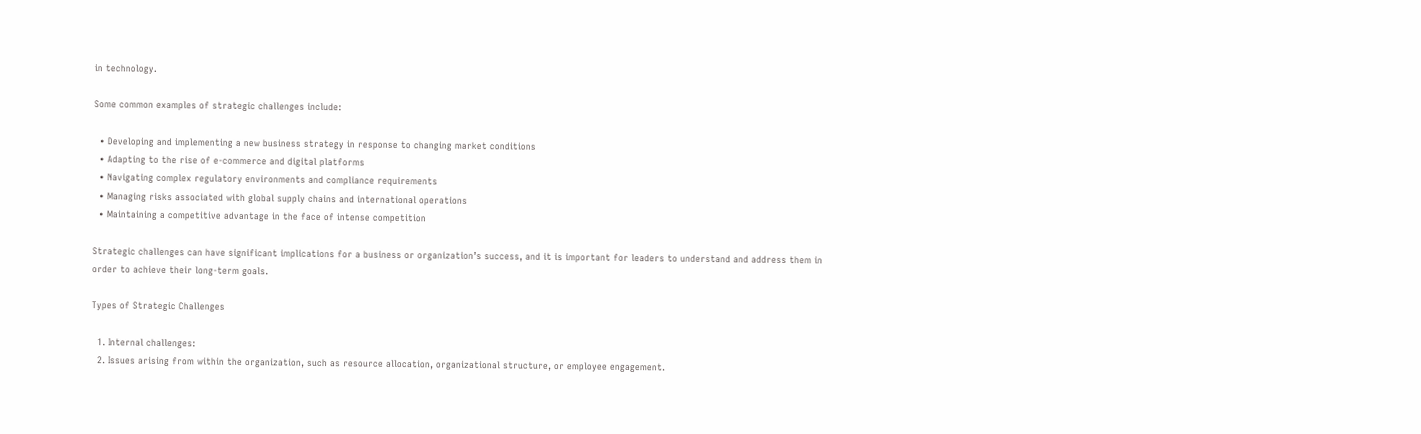in technology.

Some common examples of strategic challenges include:

  • Developing and implementing a new business strategy in response to changing market conditions
  • Adapting to the rise of e-commerce and digital platforms
  • Navigating complex regulatory environments and compliance requirements
  • Managing risks associated with global supply chains and international operations
  • Maintaining a competitive advantage in the face of intense competition

Strategic challenges can have significant implications for a business or organization’s success, and it is important for leaders to understand and address them in order to achieve their long-term goals.

Types of Strategic Challenges

  1. Internal challenges:
  2. Issues arising from within the organization, such as resource allocation, organizational structure, or employee engagement.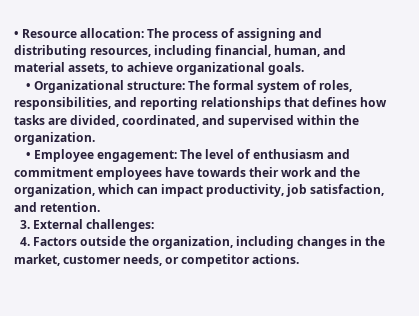• Resource allocation: The process of assigning and distributing resources, including financial, human, and material assets, to achieve organizational goals.
    • Organizational structure: The formal system of roles, responsibilities, and reporting relationships that defines how tasks are divided, coordinated, and supervised within the organization.
    • Employee engagement: The level of enthusiasm and commitment employees have towards their work and the organization, which can impact productivity, job satisfaction, and retention.
  3. External challenges:
  4. Factors outside the organization, including changes in the market, customer needs, or competitor actions.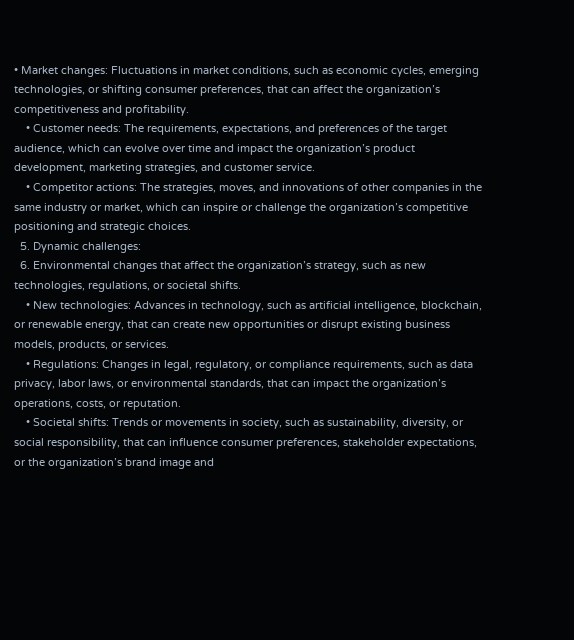• Market changes: Fluctuations in market conditions, such as economic cycles, emerging technologies, or shifting consumer preferences, that can affect the organization’s competitiveness and profitability.
    • Customer needs: The requirements, expectations, and preferences of the target audience, which can evolve over time and impact the organization’s product development, marketing strategies, and customer service.
    • Competitor actions: The strategies, moves, and innovations of other companies in the same industry or market, which can inspire or challenge the organization’s competitive positioning and strategic choices.
  5. Dynamic challenges:
  6. Environmental changes that affect the organization’s strategy, such as new technologies, regulations, or societal shifts.
    • New technologies: Advances in technology, such as artificial intelligence, blockchain, or renewable energy, that can create new opportunities or disrupt existing business models, products, or services.
    • Regulations: Changes in legal, regulatory, or compliance requirements, such as data privacy, labor laws, or environmental standards, that can impact the organization’s operations, costs, or reputation.
    • Societal shifts: Trends or movements in society, such as sustainability, diversity, or social responsibility, that can influence consumer preferences, stakeholder expectations, or the organization’s brand image and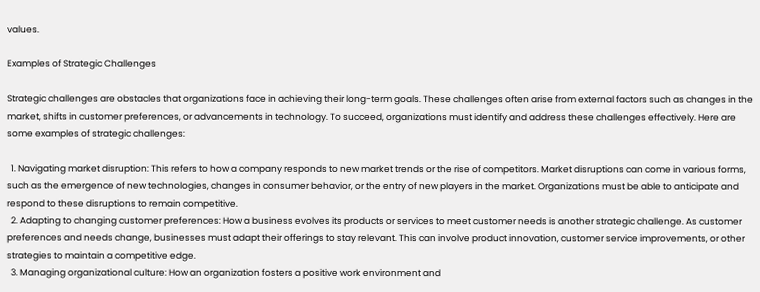values.

Examples of Strategic Challenges

Strategic challenges are obstacles that organizations face in achieving their long-term goals. These challenges often arise from external factors such as changes in the market, shifts in customer preferences, or advancements in technology. To succeed, organizations must identify and address these challenges effectively. Here are some examples of strategic challenges:

  1. Navigating market disruption: This refers to how a company responds to new market trends or the rise of competitors. Market disruptions can come in various forms, such as the emergence of new technologies, changes in consumer behavior, or the entry of new players in the market. Organizations must be able to anticipate and respond to these disruptions to remain competitive.
  2. Adapting to changing customer preferences: How a business evolves its products or services to meet customer needs is another strategic challenge. As customer preferences and needs change, businesses must adapt their offerings to stay relevant. This can involve product innovation, customer service improvements, or other strategies to maintain a competitive edge.
  3. Managing organizational culture: How an organization fosters a positive work environment and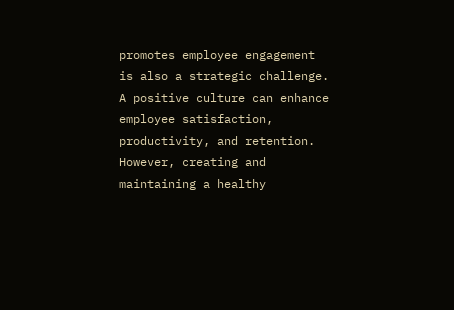promotes employee engagement is also a strategic challenge. A positive culture can enhance employee satisfaction, productivity, and retention. However, creating and maintaining a healthy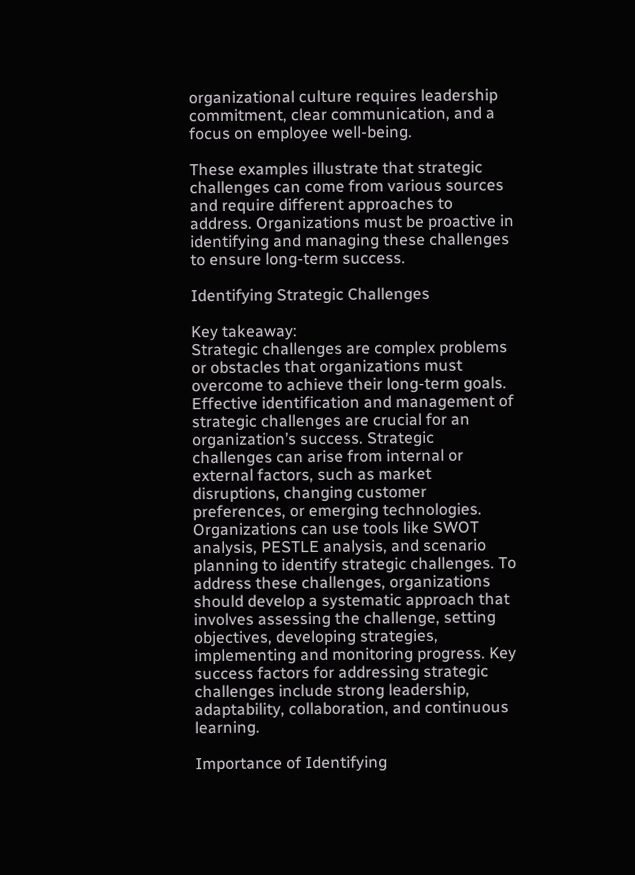organizational culture requires leadership commitment, clear communication, and a focus on employee well-being.

These examples illustrate that strategic challenges can come from various sources and require different approaches to address. Organizations must be proactive in identifying and managing these challenges to ensure long-term success.

Identifying Strategic Challenges

Key takeaway:
Strategic challenges are complex problems or obstacles that organizations must overcome to achieve their long-term goals. Effective identification and management of strategic challenges are crucial for an organization’s success. Strategic challenges can arise from internal or external factors, such as market disruptions, changing customer preferences, or emerging technologies. Organizations can use tools like SWOT analysis, PESTLE analysis, and scenario planning to identify strategic challenges. To address these challenges, organizations should develop a systematic approach that involves assessing the challenge, setting objectives, developing strategies, implementing and monitoring progress. Key success factors for addressing strategic challenges include strong leadership, adaptability, collaboration, and continuous learning.

Importance of Identifying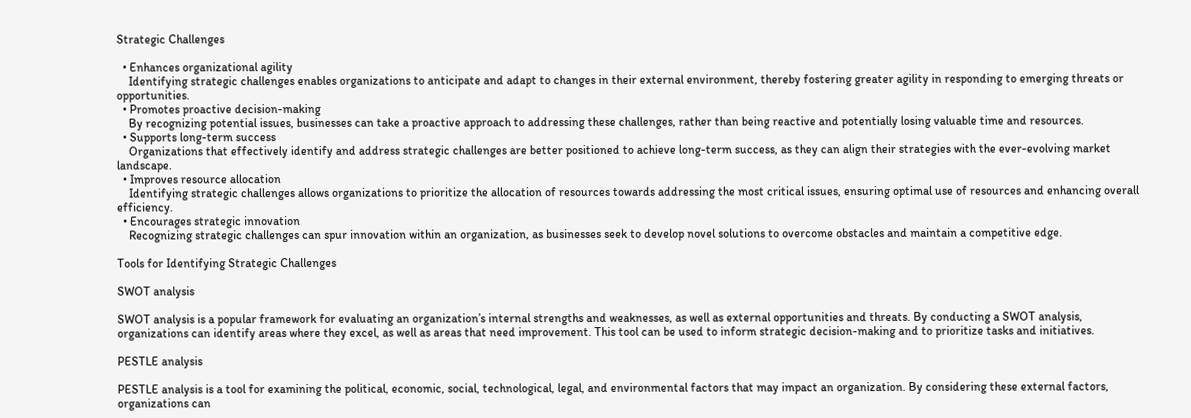Strategic Challenges

  • Enhances organizational agility
    Identifying strategic challenges enables organizations to anticipate and adapt to changes in their external environment, thereby fostering greater agility in responding to emerging threats or opportunities.
  • Promotes proactive decision-making
    By recognizing potential issues, businesses can take a proactive approach to addressing these challenges, rather than being reactive and potentially losing valuable time and resources.
  • Supports long-term success
    Organizations that effectively identify and address strategic challenges are better positioned to achieve long-term success, as they can align their strategies with the ever-evolving market landscape.
  • Improves resource allocation
    Identifying strategic challenges allows organizations to prioritize the allocation of resources towards addressing the most critical issues, ensuring optimal use of resources and enhancing overall efficiency.
  • Encourages strategic innovation
    Recognizing strategic challenges can spur innovation within an organization, as businesses seek to develop novel solutions to overcome obstacles and maintain a competitive edge.

Tools for Identifying Strategic Challenges

SWOT analysis

SWOT analysis is a popular framework for evaluating an organization’s internal strengths and weaknesses, as well as external opportunities and threats. By conducting a SWOT analysis, organizations can identify areas where they excel, as well as areas that need improvement. This tool can be used to inform strategic decision-making and to prioritize tasks and initiatives.

PESTLE analysis

PESTLE analysis is a tool for examining the political, economic, social, technological, legal, and environmental factors that may impact an organization. By considering these external factors, organizations can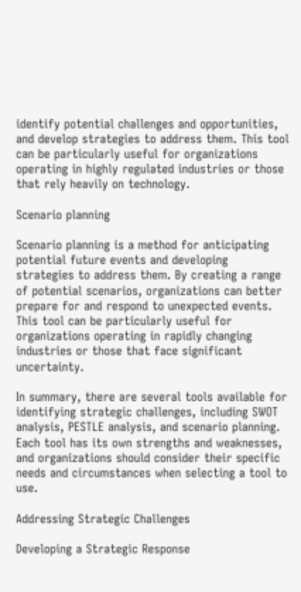identify potential challenges and opportunities, and develop strategies to address them. This tool can be particularly useful for organizations operating in highly regulated industries or those that rely heavily on technology.

Scenario planning

Scenario planning is a method for anticipating potential future events and developing strategies to address them. By creating a range of potential scenarios, organizations can better prepare for and respond to unexpected events. This tool can be particularly useful for organizations operating in rapidly changing industries or those that face significant uncertainty.

In summary, there are several tools available for identifying strategic challenges, including SWOT analysis, PESTLE analysis, and scenario planning. Each tool has its own strengths and weaknesses, and organizations should consider their specific needs and circumstances when selecting a tool to use.

Addressing Strategic Challenges

Developing a Strategic Response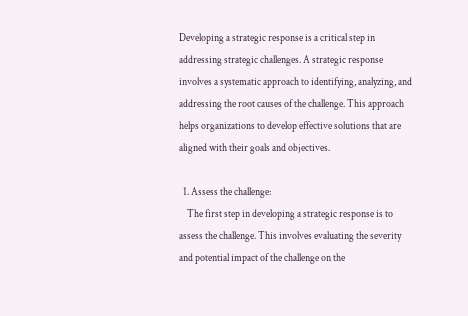Developing a strategic response is a critical step in addressing strategic challenges. A strategic response involves a systematic approach to identifying, analyzing, and addressing the root causes of the challenge. This approach helps organizations to develop effective solutions that are aligned with their goals and objectives.

  1. Assess the challenge:
    The first step in developing a strategic response is to assess the challenge. This involves evaluating the severity and potential impact of the challenge on the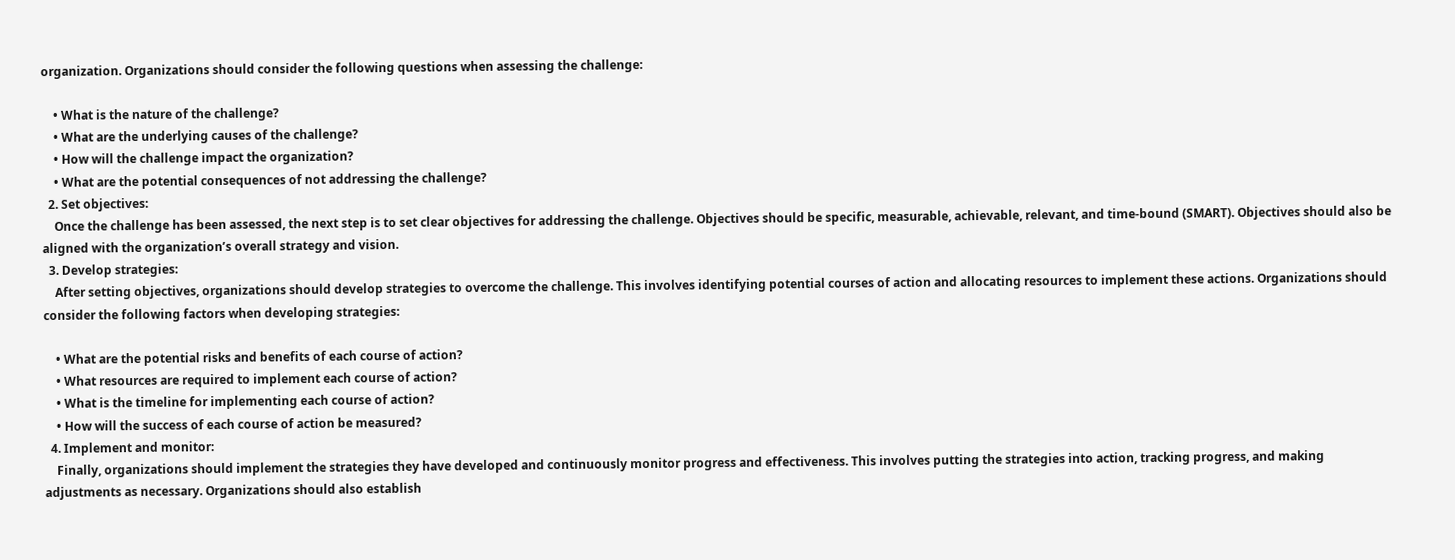organization. Organizations should consider the following questions when assessing the challenge:

    • What is the nature of the challenge?
    • What are the underlying causes of the challenge?
    • How will the challenge impact the organization?
    • What are the potential consequences of not addressing the challenge?
  2. Set objectives:
    Once the challenge has been assessed, the next step is to set clear objectives for addressing the challenge. Objectives should be specific, measurable, achievable, relevant, and time-bound (SMART). Objectives should also be aligned with the organization’s overall strategy and vision.
  3. Develop strategies:
    After setting objectives, organizations should develop strategies to overcome the challenge. This involves identifying potential courses of action and allocating resources to implement these actions. Organizations should consider the following factors when developing strategies:

    • What are the potential risks and benefits of each course of action?
    • What resources are required to implement each course of action?
    • What is the timeline for implementing each course of action?
    • How will the success of each course of action be measured?
  4. Implement and monitor:
    Finally, organizations should implement the strategies they have developed and continuously monitor progress and effectiveness. This involves putting the strategies into action, tracking progress, and making adjustments as necessary. Organizations should also establish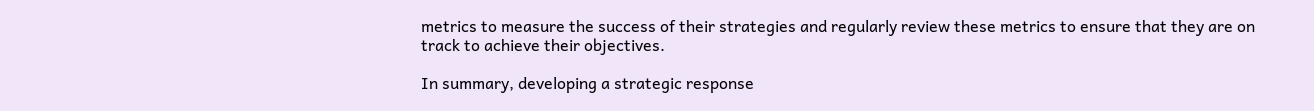metrics to measure the success of their strategies and regularly review these metrics to ensure that they are on track to achieve their objectives.

In summary, developing a strategic response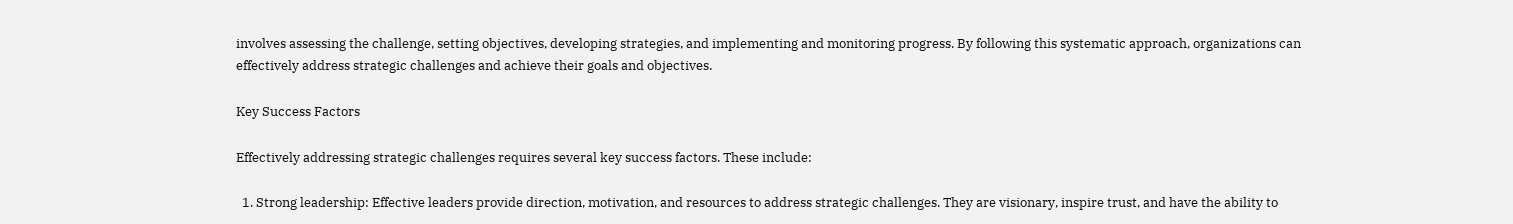involves assessing the challenge, setting objectives, developing strategies, and implementing and monitoring progress. By following this systematic approach, organizations can effectively address strategic challenges and achieve their goals and objectives.

Key Success Factors

Effectively addressing strategic challenges requires several key success factors. These include:

  1. Strong leadership: Effective leaders provide direction, motivation, and resources to address strategic challenges. They are visionary, inspire trust, and have the ability to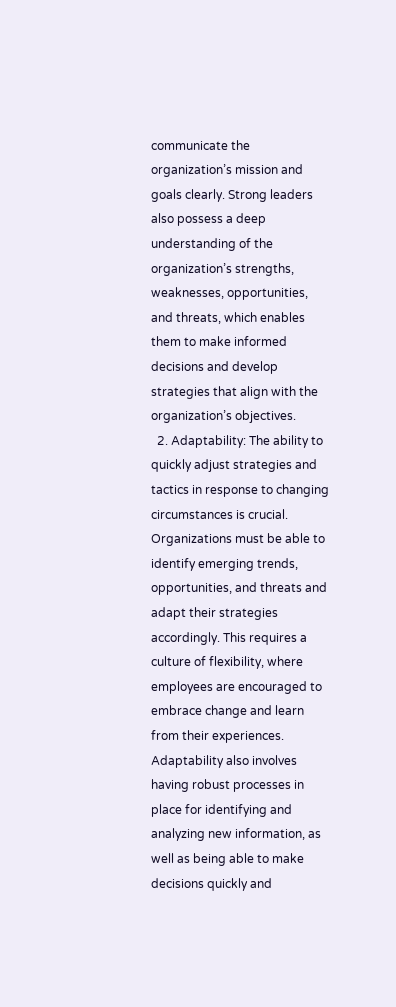communicate the organization’s mission and goals clearly. Strong leaders also possess a deep understanding of the organization’s strengths, weaknesses, opportunities, and threats, which enables them to make informed decisions and develop strategies that align with the organization’s objectives.
  2. Adaptability: The ability to quickly adjust strategies and tactics in response to changing circumstances is crucial. Organizations must be able to identify emerging trends, opportunities, and threats and adapt their strategies accordingly. This requires a culture of flexibility, where employees are encouraged to embrace change and learn from their experiences. Adaptability also involves having robust processes in place for identifying and analyzing new information, as well as being able to make decisions quickly and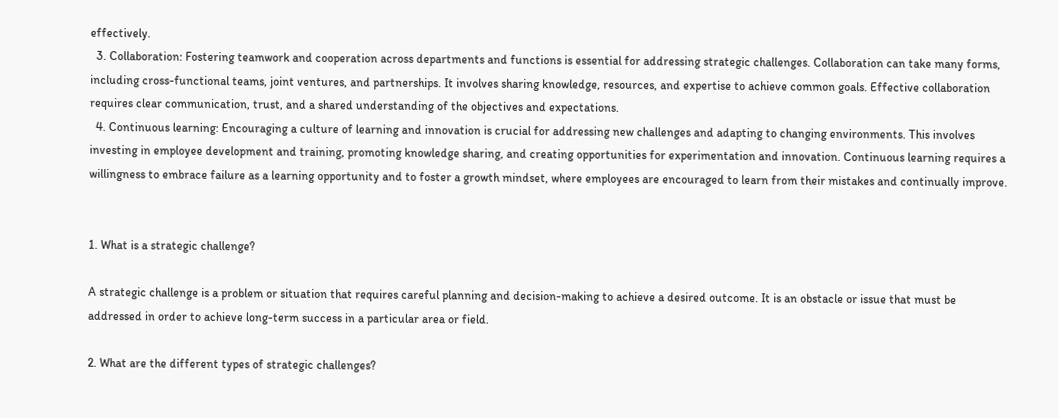effectively.
  3. Collaboration: Fostering teamwork and cooperation across departments and functions is essential for addressing strategic challenges. Collaboration can take many forms, including cross-functional teams, joint ventures, and partnerships. It involves sharing knowledge, resources, and expertise to achieve common goals. Effective collaboration requires clear communication, trust, and a shared understanding of the objectives and expectations.
  4. Continuous learning: Encouraging a culture of learning and innovation is crucial for addressing new challenges and adapting to changing environments. This involves investing in employee development and training, promoting knowledge sharing, and creating opportunities for experimentation and innovation. Continuous learning requires a willingness to embrace failure as a learning opportunity and to foster a growth mindset, where employees are encouraged to learn from their mistakes and continually improve.


1. What is a strategic challenge?

A strategic challenge is a problem or situation that requires careful planning and decision-making to achieve a desired outcome. It is an obstacle or issue that must be addressed in order to achieve long-term success in a particular area or field.

2. What are the different types of strategic challenges?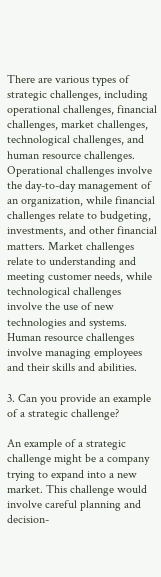There are various types of strategic challenges, including operational challenges, financial challenges, market challenges, technological challenges, and human resource challenges. Operational challenges involve the day-to-day management of an organization, while financial challenges relate to budgeting, investments, and other financial matters. Market challenges relate to understanding and meeting customer needs, while technological challenges involve the use of new technologies and systems. Human resource challenges involve managing employees and their skills and abilities.

3. Can you provide an example of a strategic challenge?

An example of a strategic challenge might be a company trying to expand into a new market. This challenge would involve careful planning and decision-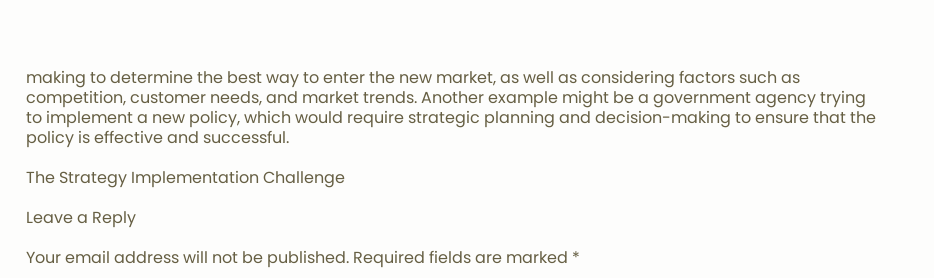making to determine the best way to enter the new market, as well as considering factors such as competition, customer needs, and market trends. Another example might be a government agency trying to implement a new policy, which would require strategic planning and decision-making to ensure that the policy is effective and successful.

The Strategy Implementation Challenge

Leave a Reply

Your email address will not be published. Required fields are marked *